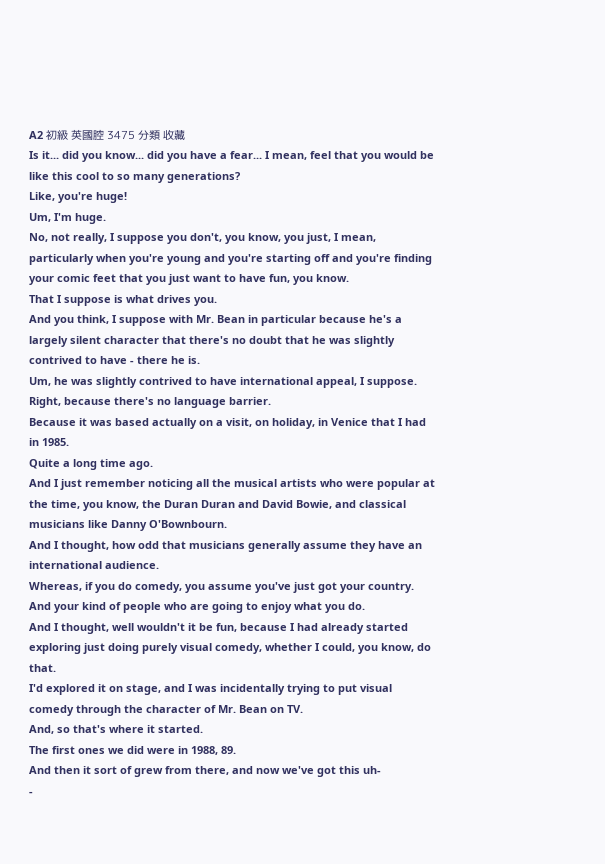A2 初級 英國腔 3475 分類 收藏
Is it... did you know... did you have a fear... I mean, feel that you would be like this cool to so many generations?
Like, you're huge!
Um, I'm huge.
No, not really, I suppose you don't, you know, you just, I mean, particularly when you're young and you're starting off and you're finding your comic feet that you just want to have fun, you know.
That I suppose is what drives you.
And you think, I suppose with Mr. Bean in particular because he's a largely silent character that there's no doubt that he was slightly contrived to have - there he is.
Um, he was slightly contrived to have international appeal, I suppose.
Right, because there's no language barrier.
Because it was based actually on a visit, on holiday, in Venice that I had in 1985.
Quite a long time ago.
And I just remember noticing all the musical artists who were popular at the time, you know, the Duran Duran and David Bowie, and classical musicians like Danny O'Bownbourn.
And I thought, how odd that musicians generally assume they have an international audience.
Whereas, if you do comedy, you assume you've just got your country.
And your kind of people who are going to enjoy what you do.
And I thought, well wouldn't it be fun, because I had already started exploring just doing purely visual comedy, whether I could, you know, do that.
I'd explored it on stage, and I was incidentally trying to put visual comedy through the character of Mr. Bean on TV.
And, so that's where it started.
The first ones we did were in 1988, 89.
And then it sort of grew from there, and now we've got this uh-
-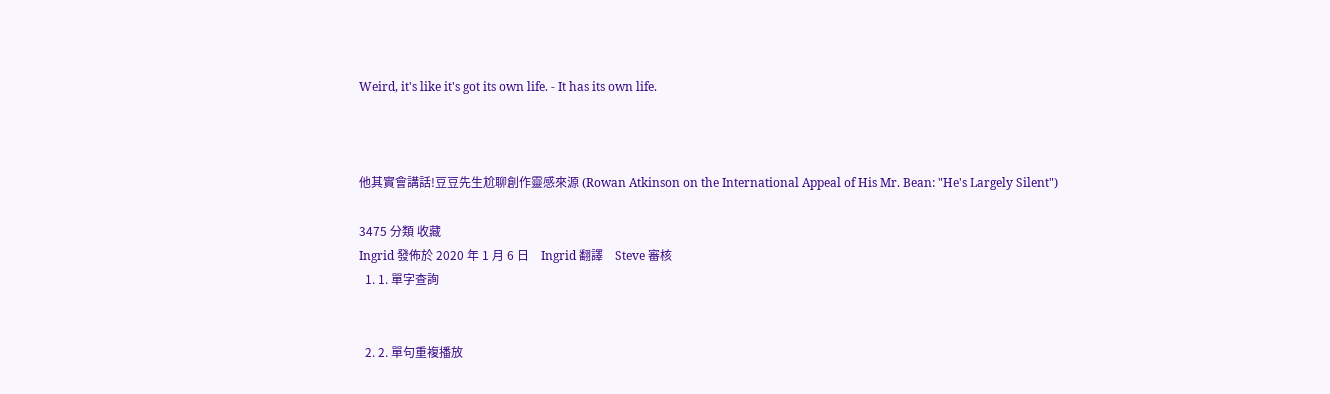Weird, it's like it's got its own life. - It has its own life.



他其實會講話!豆豆先生尬聊創作靈感來源 (Rowan Atkinson on the International Appeal of His Mr. Bean: "He's Largely Silent")

3475 分類 收藏
Ingrid 發佈於 2020 年 1 月 6 日    Ingrid 翻譯    Steve 審核
  1. 1. 單字查詢


  2. 2. 單句重複播放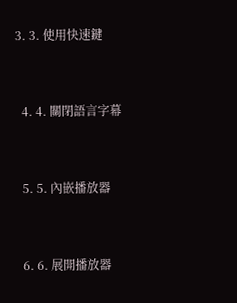3. 3. 使用快速鍵


  4. 4. 關閉語言字幕


  5. 5. 內嵌播放器


  6. 6. 展開播放器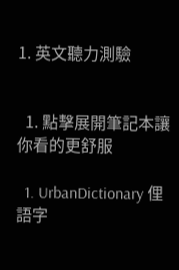1. 英文聽力測驗


  1. 點擊展開筆記本讓你看的更舒服

  1. UrbanDictionary 俚語字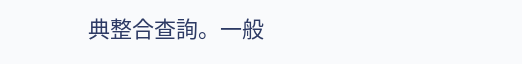典整合查詢。一般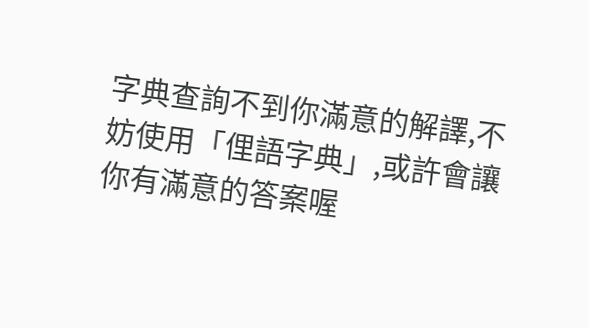字典查詢不到你滿意的解譯,不妨使用「俚語字典」,或許會讓你有滿意的答案喔